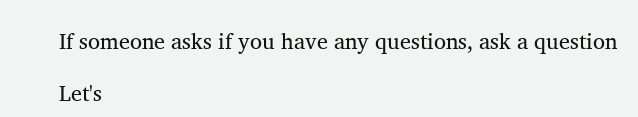If someone asks if you have any questions, ask a question

Let's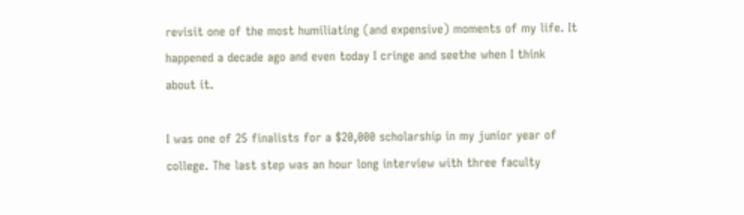revisit one of the most humiliating (and expensive) moments of my life. It happened a decade ago and even today I cringe and seethe when I think about it.

I was one of 25 finalists for a $20,000 scholarship in my junior year of college. The last step was an hour long interview with three faculty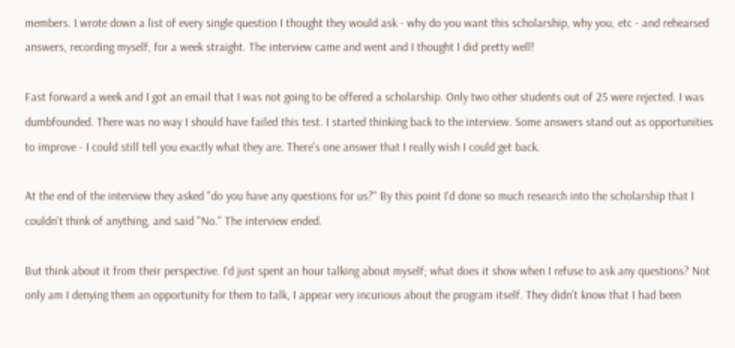members. I wrote down a list of every single question I thought they would ask - why do you want this scholarship, why you, etc - and rehearsed answers, recording myself, for a week straight. The interview came and went and I thought I did pretty well!

Fast forward a week and I got an email that I was not going to be offered a scholarship. Only two other students out of 25 were rejected. I was dumbfounded. There was no way I should have failed this test. I started thinking back to the interview. Some answers stand out as opportunities to improve - I could still tell you exactly what they are. There's one answer that I really wish I could get back.

At the end of the interview they asked "do you have any questions for us?" By this point I'd done so much research into the scholarship that I couldn't think of anything, and said "No." The interview ended.

But think about it from their perspective. I'd just spent an hour talking about myself; what does it show when I refuse to ask any questions? Not only am I denying them an opportunity for them to talk, I appear very incurious about the program itself. They didn't know that I had been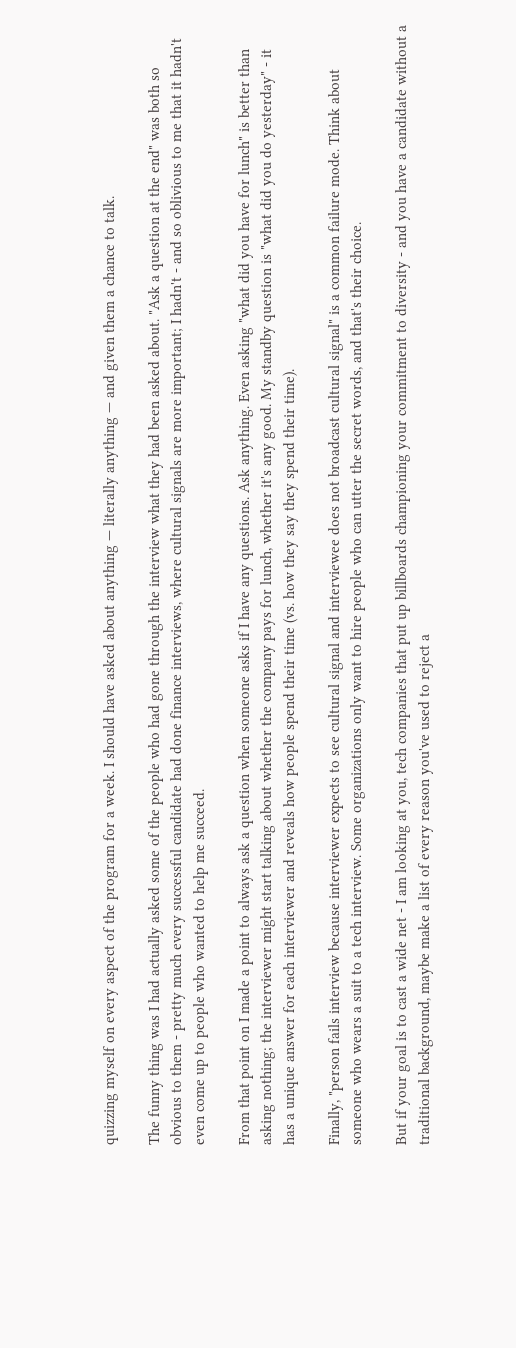quizzing myself on every aspect of the program for a week. I should have asked about anything — literally anything — and given them a chance to talk.

The funny thing was I had actually asked some of the people who had gone through the interview what they had been asked about. "Ask a question at the end" was both so obvious to them - pretty much every successful candidate had done finance interviews, where cultural signals are more important; I hadn't - and so oblivious to me that it hadn't even come up to people who wanted to help me succeed.

From that point on I made a point to always ask a question when someone asks if I have any questions. Ask anything. Even asking "what did you have for lunch" is better than asking nothing; the interviewer might start talking about whether the company pays for lunch, whether it's any good. My standby question is "what did you do yesterday" - it has a unique answer for each interviewer and reveals how people spend their time (vs. how they say they spend their time).

Finally, "person fails interview because interviewer expects to see cultural signal and interviewee does not broadcast cultural signal" is a common failure mode. Think about someone who wears a suit to a tech interview. Some organizations only want to hire people who can utter the secret words, and that's their choice.

But if your goal is to cast a wide net - I am looking at you, tech companies that put up billboards championing your commitment to diversity - and you have a candidate without a traditional background, maybe make a list of every reason you've used to reject a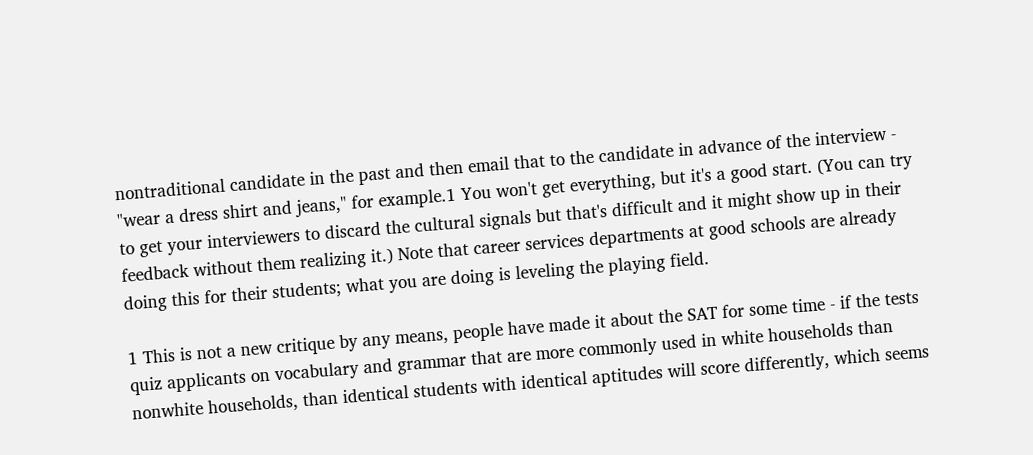nontraditional candidate in the past and then email that to the candidate in advance of the interview - "wear a dress shirt and jeans," for example.1 You won't get everything, but it's a good start. (You can try to get your interviewers to discard the cultural signals but that's difficult and it might show up in their feedback without them realizing it.) Note that career services departments at good schools are already doing this for their students; what you are doing is leveling the playing field.

1 This is not a new critique by any means, people have made it about the SAT for some time - if the tests quiz applicants on vocabulary and grammar that are more commonly used in white households than nonwhite households, than identical students with identical aptitudes will score differently, which seems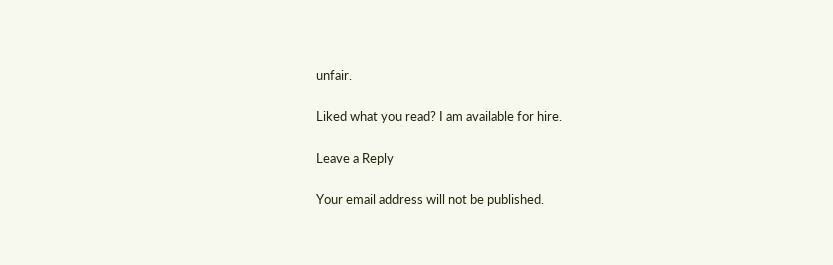unfair.

Liked what you read? I am available for hire.

Leave a Reply

Your email address will not be published.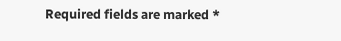Required fields are marked *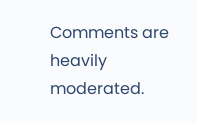Comments are heavily moderated.